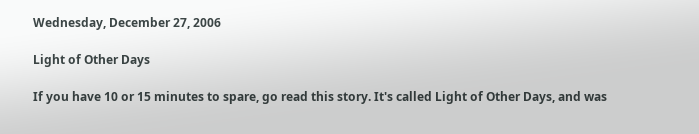Wednesday, December 27, 2006

Light of Other Days

If you have 10 or 15 minutes to spare, go read this story. It's called Light of Other Days, and was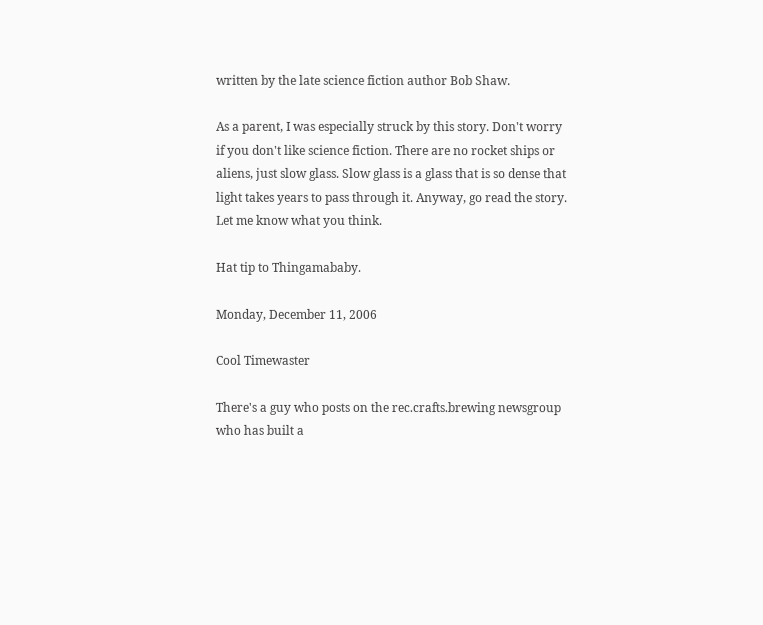written by the late science fiction author Bob Shaw.

As a parent, I was especially struck by this story. Don't worry if you don't like science fiction. There are no rocket ships or aliens, just slow glass. Slow glass is a glass that is so dense that light takes years to pass through it. Anyway, go read the story. Let me know what you think.

Hat tip to Thingamababy.

Monday, December 11, 2006

Cool Timewaster

There's a guy who posts on the rec.crafts.brewing newsgroup who has built a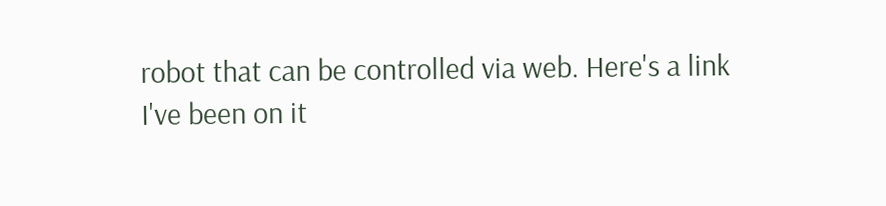robot that can be controlled via web. Here's a link
I've been on it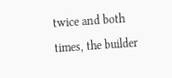twice and both times, the builder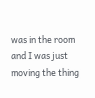was in the room and I was just moving the thing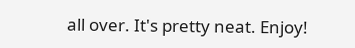all over. It's pretty neat. Enjoy!